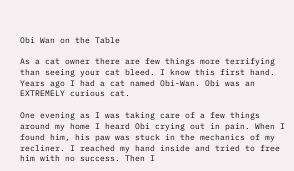Obi Wan on the Table

As a cat owner there are few things more terrifying than seeing your cat bleed. I know this first hand. Years ago I had a cat named Obi-Wan. Obi was an EXTREMELY curious cat.

One evening as I was taking care of a few things around my home I heard Obi crying out in pain. When I found him, his paw was stuck in the mechanics of my recliner. I reached my hand inside and tried to free him with no success. Then I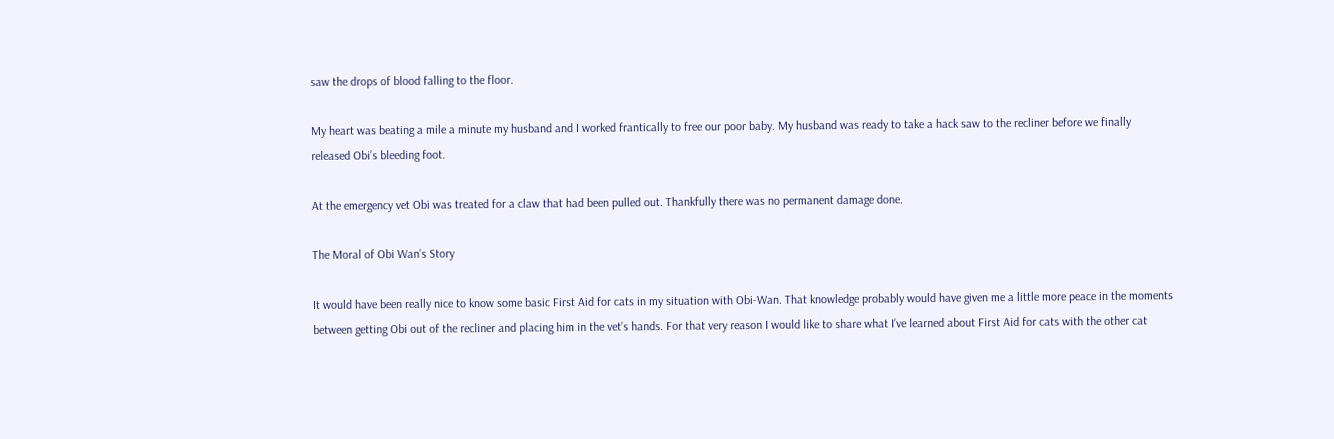saw the drops of blood falling to the floor.

My heart was beating a mile a minute my husband and I worked frantically to free our poor baby. My husband was ready to take a hack saw to the recliner before we finally released Obi’s bleeding foot.

At the emergency vet Obi was treated for a claw that had been pulled out. Thankfully there was no permanent damage done.

The Moral of Obi Wan’s Story

It would have been really nice to know some basic First Aid for cats in my situation with Obi-Wan. That knowledge probably would have given me a little more peace in the moments between getting Obi out of the recliner and placing him in the vet’s hands. For that very reason I would like to share what I’ve learned about First Aid for cats with the other cat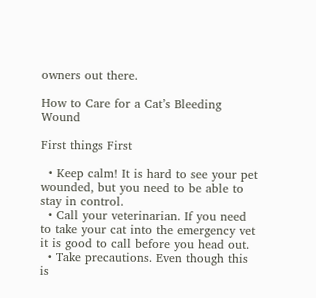owners out there.

How to Care for a Cat’s Bleeding Wound

First things First

  • Keep calm! It is hard to see your pet wounded, but you need to be able to stay in control.
  • Call your veterinarian. If you need to take your cat into the emergency vet it is good to call before you head out.
  • Take precautions. Even though this is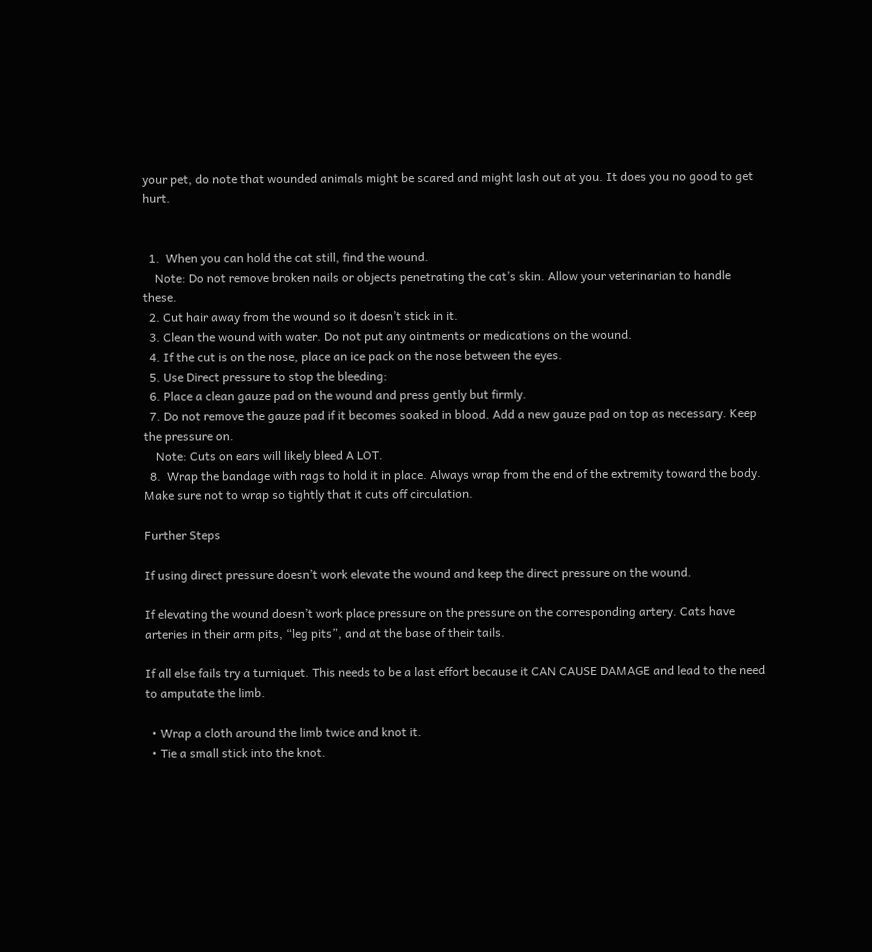your pet, do note that wounded animals might be scared and might lash out at you. It does you no good to get hurt.


  1.  When you can hold the cat still, find the wound.
    Note: Do not remove broken nails or objects penetrating the cat’s skin. Allow your veterinarian to handle these.
  2. Cut hair away from the wound so it doesn’t stick in it.
  3. Clean the wound with water. Do not put any ointments or medications on the wound.
  4. If the cut is on the nose, place an ice pack on the nose between the eyes.
  5. Use Direct pressure to stop the bleeding:
  6. Place a clean gauze pad on the wound and press gently but firmly.
  7. Do not remove the gauze pad if it becomes soaked in blood. Add a new gauze pad on top as necessary. Keep the pressure on.
    Note: Cuts on ears will likely bleed A LOT.
  8.  Wrap the bandage with rags to hold it in place. Always wrap from the end of the extremity toward the body. Make sure not to wrap so tightly that it cuts off circulation.

Further Steps

If using direct pressure doesn’t work elevate the wound and keep the direct pressure on the wound.

If elevating the wound doesn’t work place pressure on the pressure on the corresponding artery. Cats have arteries in their arm pits, “leg pits”, and at the base of their tails.

If all else fails try a turniquet. This needs to be a last effort because it CAN CAUSE DAMAGE and lead to the need to amputate the limb.

  • Wrap a cloth around the limb twice and knot it.
  • Tie a small stick into the knot.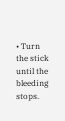• Turn the stick until the bleeding stops.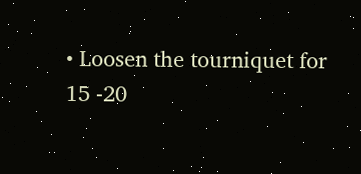• Loosen the tourniquet for 15 -20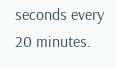seconds every 20 minutes.